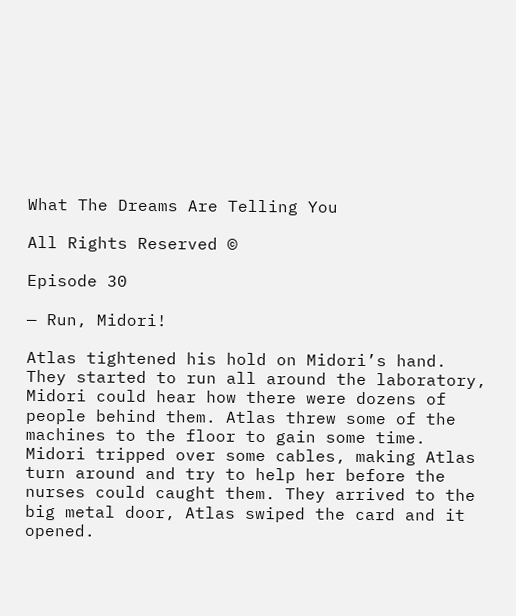What The Dreams Are Telling You

All Rights Reserved ©

Episode 30

— Run, Midori!

Atlas tightened his hold on Midori’s hand. They started to run all around the laboratory, Midori could hear how there were dozens of people behind them. Atlas threw some of the machines to the floor to gain some time. Midori tripped over some cables, making Atlas turn around and try to help her before the nurses could caught them. They arrived to the big metal door, Atlas swiped the card and it opened.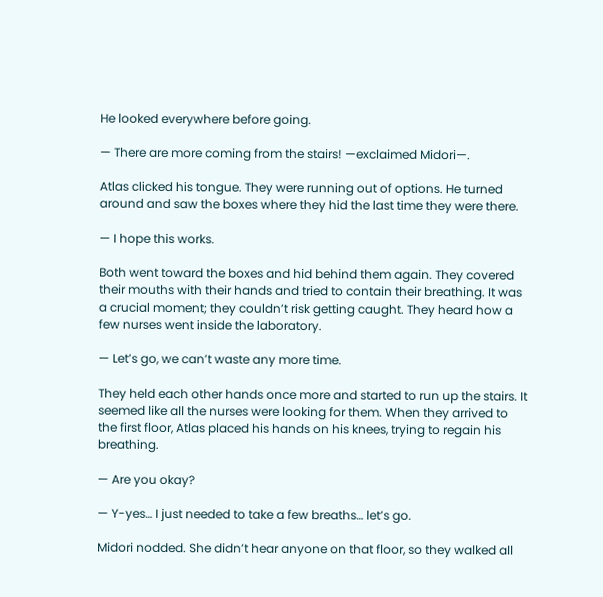He looked everywhere before going.

— There are more coming from the stairs! —exclaimed Midori—.

Atlas clicked his tongue. They were running out of options. He turned around and saw the boxes where they hid the last time they were there.

— I hope this works.

Both went toward the boxes and hid behind them again. They covered their mouths with their hands and tried to contain their breathing. It was a crucial moment; they couldn’t risk getting caught. They heard how a few nurses went inside the laboratory.

— Let’s go, we can’t waste any more time.

They held each other hands once more and started to run up the stairs. It seemed like all the nurses were looking for them. When they arrived to the first floor, Atlas placed his hands on his knees, trying to regain his breathing.

— Are you okay?

— Y-yes… I just needed to take a few breaths… let’s go.

Midori nodded. She didn’t hear anyone on that floor, so they walked all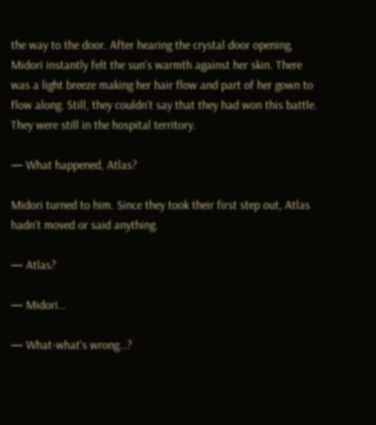the way to the door. After hearing the crystal door opening, Midori instantly felt the sun’s warmth against her skin. There was a light breeze making her hair flow and part of her gown to flow along. Still, they couldn’t say that they had won this battle. They were still in the hospital territory.

— What happened, Atlas?

Midori turned to him. Since they took their first step out, Atlas hadn’t moved or said anything.

— Atlas?

— Midori…

— What-what’s wrong…?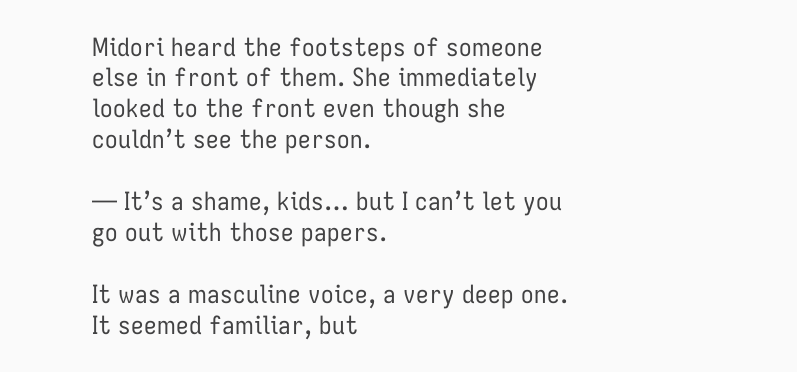Midori heard the footsteps of someone else in front of them. She immediately looked to the front even though she couldn’t see the person.

— It’s a shame, kids… but I can’t let you go out with those papers.

It was a masculine voice, a very deep one. It seemed familiar, but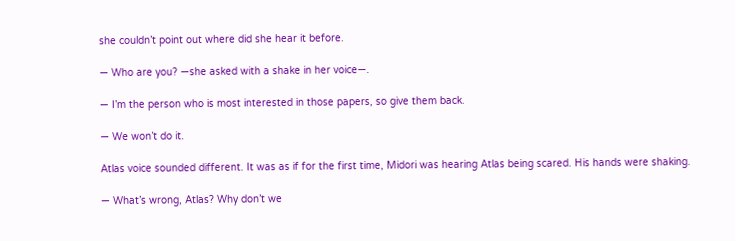she couldn’t point out where did she hear it before.

— Who are you? —she asked with a shake in her voice—.

— I’m the person who is most interested in those papers, so give them back.

— We won’t do it.

Atlas voice sounded different. It was as if for the first time, Midori was hearing Atlas being scared. His hands were shaking.

— What’s wrong, Atlas? Why don’t we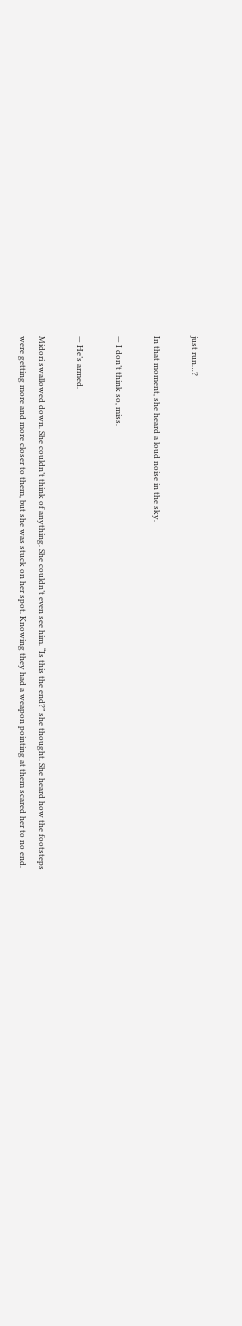just run…?

In that moment, she heard a loud noise in the sky.

— I don’t think so, miss.

— He’s armed.

Midori swallowed down. She couldn’t think of anything. She couldn’t even see him. “Is this the end?” she thought. She heard how the footsteps were getting more and more closer to them, but she was stuck on her spot. Knowing they had a weapon pointing at them scared her to no end.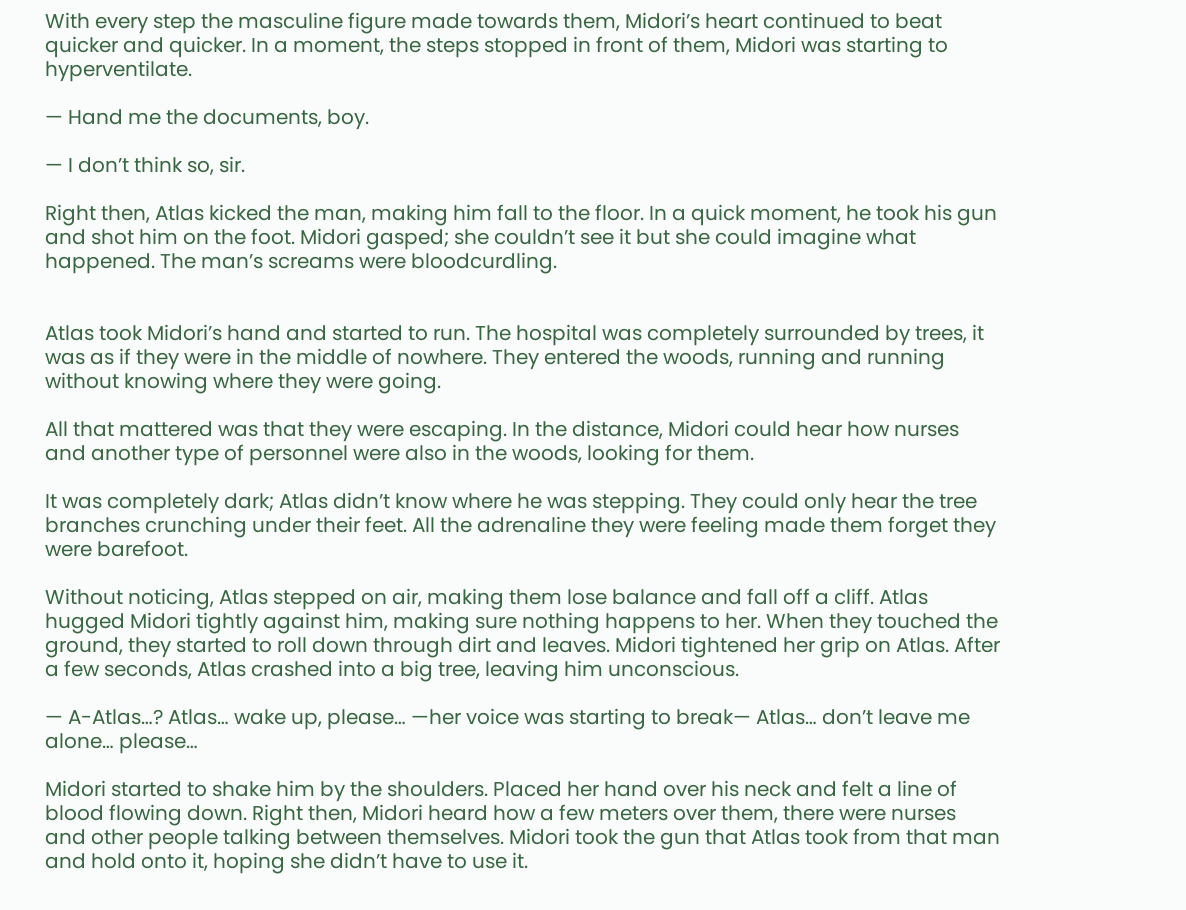With every step the masculine figure made towards them, Midori’s heart continued to beat quicker and quicker. In a moment, the steps stopped in front of them, Midori was starting to hyperventilate.

— Hand me the documents, boy.

— I don’t think so, sir.

Right then, Atlas kicked the man, making him fall to the floor. In a quick moment, he took his gun and shot him on the foot. Midori gasped; she couldn’t see it but she could imagine what happened. The man’s screams were bloodcurdling.


Atlas took Midori’s hand and started to run. The hospital was completely surrounded by trees, it was as if they were in the middle of nowhere. They entered the woods, running and running without knowing where they were going.

All that mattered was that they were escaping. In the distance, Midori could hear how nurses and another type of personnel were also in the woods, looking for them.

It was completely dark; Atlas didn’t know where he was stepping. They could only hear the tree branches crunching under their feet. All the adrenaline they were feeling made them forget they were barefoot.

Without noticing, Atlas stepped on air, making them lose balance and fall off a cliff. Atlas hugged Midori tightly against him, making sure nothing happens to her. When they touched the ground, they started to roll down through dirt and leaves. Midori tightened her grip on Atlas. After a few seconds, Atlas crashed into a big tree, leaving him unconscious.

— A-Atlas…? Atlas… wake up, please… —her voice was starting to break— Atlas… don’t leave me alone… please…

Midori started to shake him by the shoulders. Placed her hand over his neck and felt a line of blood flowing down. Right then, Midori heard how a few meters over them, there were nurses and other people talking between themselves. Midori took the gun that Atlas took from that man and hold onto it, hoping she didn’t have to use it.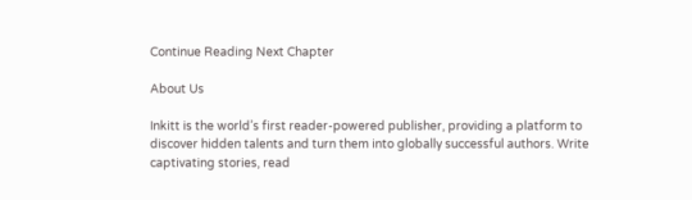Continue Reading Next Chapter

About Us

Inkitt is the world’s first reader-powered publisher, providing a platform to discover hidden talents and turn them into globally successful authors. Write captivating stories, read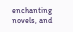enchanting novels, and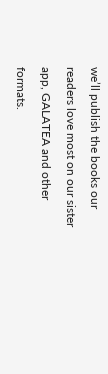we’ll publish the books our readers love most on our sister app, GALATEA and other formats.